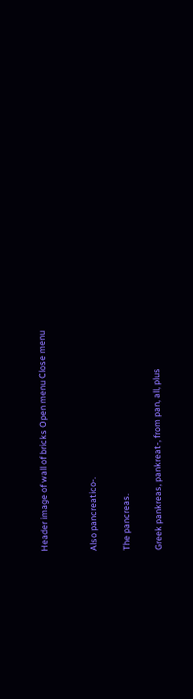Header image of wall of bricks Open menu Close menu


Also pancreatico‑.

The pancreas.

Greek pankreas, pankreat‑, from pan, all, plus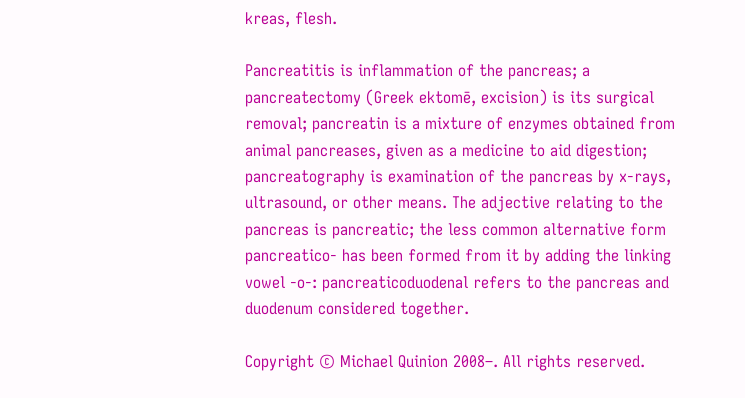kreas, flesh.

Pancreatitis is inflammation of the pancreas; a pancreatectomy (Greek ektomē, excision) is its surgical removal; pancreatin is a mixture of enzymes obtained from animal pancreases, given as a medicine to aid digestion; pancreatography is examination of the pancreas by x-rays, ultrasound, or other means. The adjective relating to the pancreas is pancreatic; the less common alternative form pancreatico‑ has been formed from it by adding the linking vowel ‑o‑: pancreaticoduodenal refers to the pancreas and duodenum considered together.

Copyright © Michael Quinion 2008–. All rights reserved.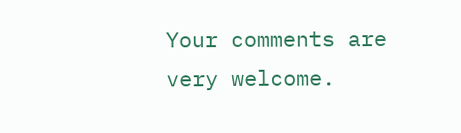Your comments are very welcome.